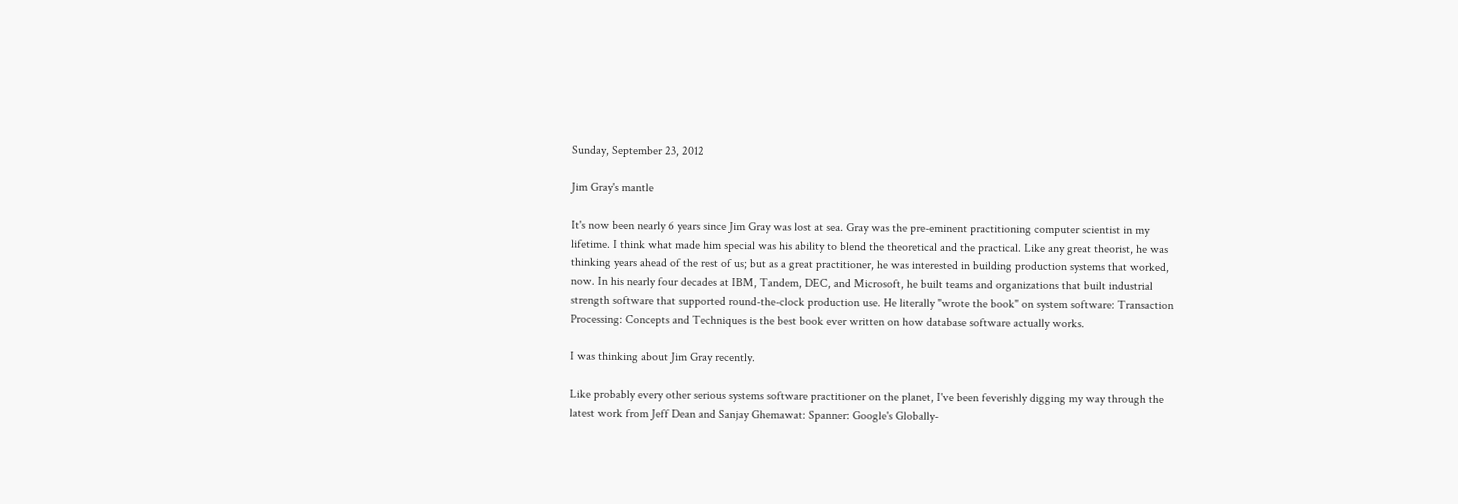Sunday, September 23, 2012

Jim Gray's mantle

It's now been nearly 6 years since Jim Gray was lost at sea. Gray was the pre-eminent practitioning computer scientist in my lifetime. I think what made him special was his ability to blend the theoretical and the practical. Like any great theorist, he was thinking years ahead of the rest of us; but as a great practitioner, he was interested in building production systems that worked, now. In his nearly four decades at IBM, Tandem, DEC, and Microsoft, he built teams and organizations that built industrial strength software that supported round-the-clock production use. He literally "wrote the book" on system software: Transaction Processing: Concepts and Techniques is the best book ever written on how database software actually works.

I was thinking about Jim Gray recently.

Like probably every other serious systems software practitioner on the planet, I've been feverishly digging my way through the latest work from Jeff Dean and Sanjay Ghemawat: Spanner: Google's Globally-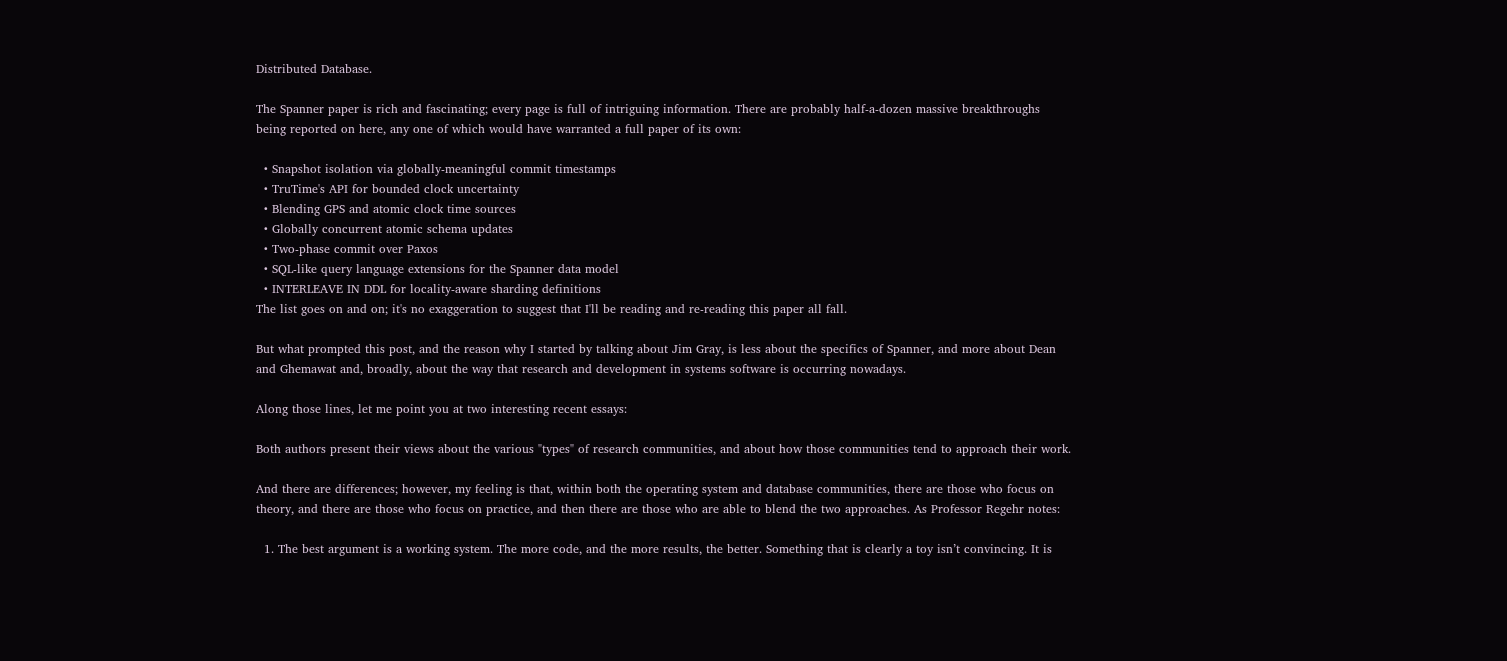Distributed Database.

The Spanner paper is rich and fascinating; every page is full of intriguing information. There are probably half-a-dozen massive breakthroughs being reported on here, any one of which would have warranted a full paper of its own:

  • Snapshot isolation via globally-meaningful commit timestamps
  • TruTime's API for bounded clock uncertainty
  • Blending GPS and atomic clock time sources
  • Globally concurrent atomic schema updates
  • Two-phase commit over Paxos
  • SQL-like query language extensions for the Spanner data model
  • INTERLEAVE IN DDL for locality-aware sharding definitions
The list goes on and on; it's no exaggeration to suggest that I'll be reading and re-reading this paper all fall.

But what prompted this post, and the reason why I started by talking about Jim Gray, is less about the specifics of Spanner, and more about Dean and Ghemawat and, broadly, about the way that research and development in systems software is occurring nowadays.

Along those lines, let me point you at two interesting recent essays:

Both authors present their views about the various "types" of research communities, and about how those communities tend to approach their work.

And there are differences; however, my feeling is that, within both the operating system and database communities, there are those who focus on theory, and there are those who focus on practice, and then there are those who are able to blend the two approaches. As Professor Regehr notes:

  1. The best argument is a working system. The more code, and the more results, the better. Something that is clearly a toy isn’t convincing. It is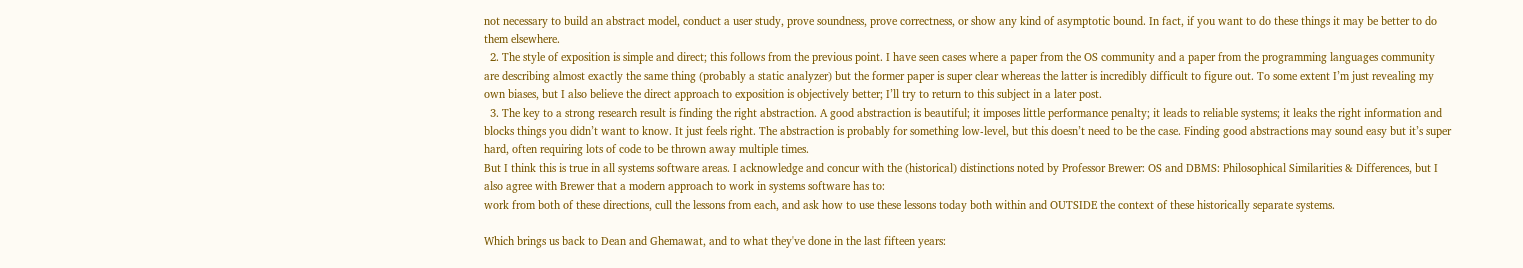not necessary to build an abstract model, conduct a user study, prove soundness, prove correctness, or show any kind of asymptotic bound. In fact, if you want to do these things it may be better to do them elsewhere.
  2. The style of exposition is simple and direct; this follows from the previous point. I have seen cases where a paper from the OS community and a paper from the programming languages community are describing almost exactly the same thing (probably a static analyzer) but the former paper is super clear whereas the latter is incredibly difficult to figure out. To some extent I’m just revealing my own biases, but I also believe the direct approach to exposition is objectively better; I’ll try to return to this subject in a later post.
  3. The key to a strong research result is finding the right abstraction. A good abstraction is beautiful; it imposes little performance penalty; it leads to reliable systems; it leaks the right information and blocks things you didn’t want to know. It just feels right. The abstraction is probably for something low-level, but this doesn’t need to be the case. Finding good abstractions may sound easy but it’s super hard, often requiring lots of code to be thrown away multiple times.
But I think this is true in all systems software areas. I acknowledge and concur with the (historical) distinctions noted by Professor Brewer: OS and DBMS: Philosophical Similarities & Differences, but I also agree with Brewer that a modern approach to work in systems software has to:
work from both of these directions, cull the lessons from each, and ask how to use these lessons today both within and OUTSIDE the context of these historically separate systems.

Which brings us back to Dean and Ghemawat, and to what they've done in the last fifteen years: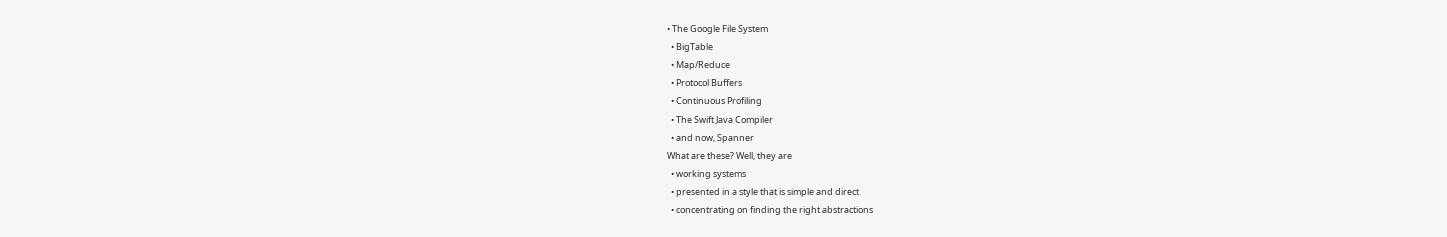• The Google File System
  • BigTable
  • Map/Reduce
  • Protocol Buffers
  • Continuous Profiling
  • The Swift Java Compiler
  • and now, Spanner
What are these? Well, they are
  • working systems
  • presented in a style that is simple and direct
  • concentrating on finding the right abstractions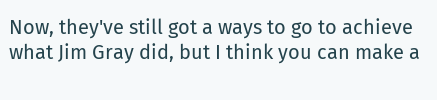Now, they've still got a ways to go to achieve what Jim Gray did, but I think you can make a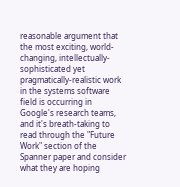reasonable argument that the most exciting, world-changing, intellectually-sophisticated yet pragmatically-realistic work in the systems software field is occurring in Google's research teams, and it's breath-taking to read through the "Future Work" section of the Spanner paper and consider what they are hoping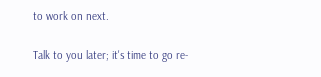to work on next.

Talk to you later; it's time to go re-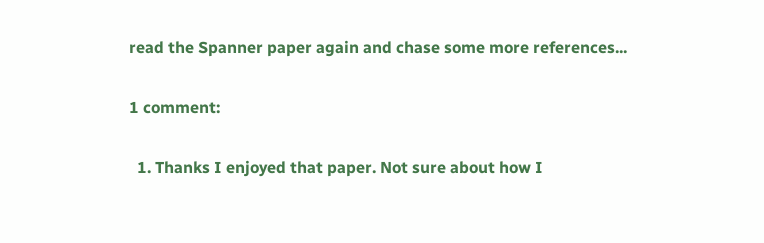read the Spanner paper again and chase some more references...

1 comment:

  1. Thanks I enjoyed that paper. Not sure about how I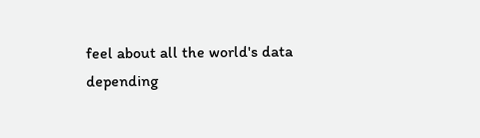feel about all the world's data depending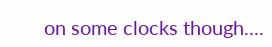on some clocks though....